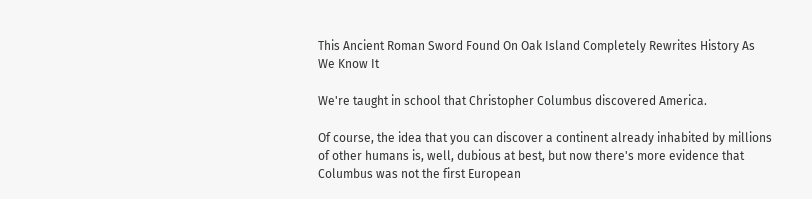This Ancient Roman Sword Found On Oak Island Completely Rewrites History As We Know It

We're taught in school that Christopher Columbus discovered America.

Of course, the idea that you can discover a continent already inhabited by millions of other humans is, well, dubious at best, but now there's more evidence that Columbus was not the first European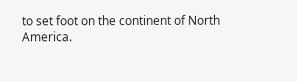to set foot on the continent of North America.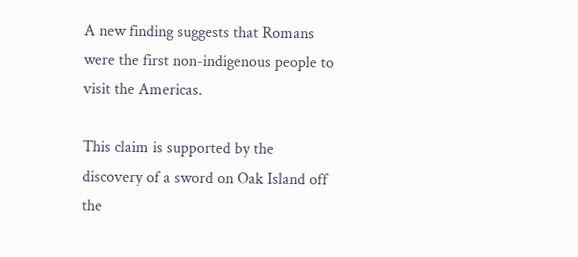A new finding suggests that Romans were the first non-indigenous people to visit the Americas.

This claim is supported by the discovery of a sword on Oak Island off the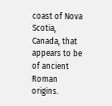coast of Nova Scotia, Canada, that appears to be of ancient Roman origins.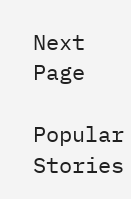Next Page

Popular Stories